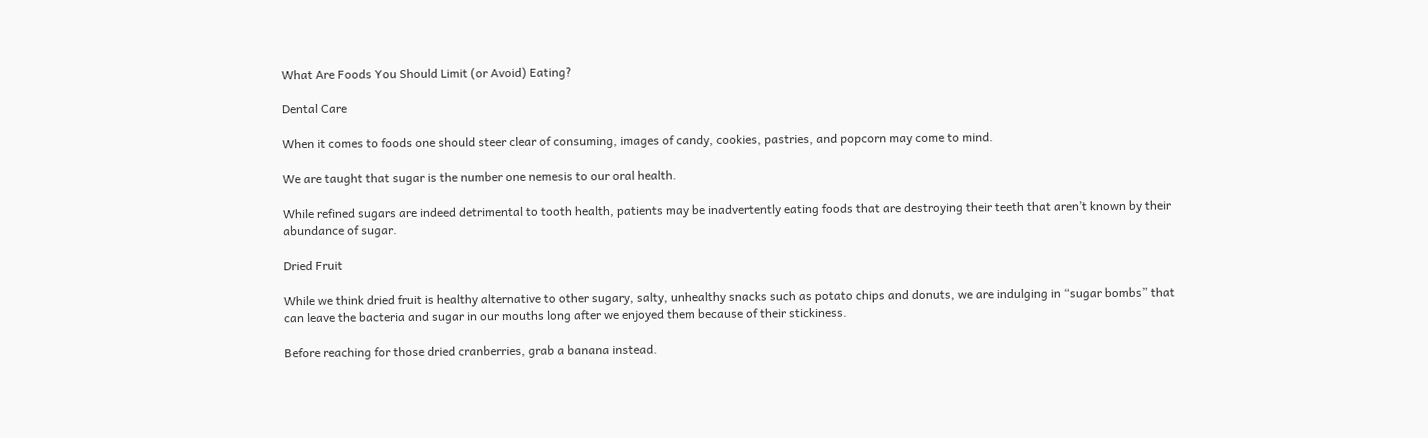What Are Foods You Should Limit (or Avoid) Eating?

Dental Care

When it comes to foods one should steer clear of consuming, images of candy, cookies, pastries, and popcorn may come to mind.

We are taught that sugar is the number one nemesis to our oral health.

While refined sugars are indeed detrimental to tooth health, patients may be inadvertently eating foods that are destroying their teeth that aren’t known by their abundance of sugar.

Dried Fruit

While we think dried fruit is healthy alternative to other sugary, salty, unhealthy snacks such as potato chips and donuts, we are indulging in “sugar bombs” that can leave the bacteria and sugar in our mouths long after we enjoyed them because of their stickiness.

Before reaching for those dried cranberries, grab a banana instead.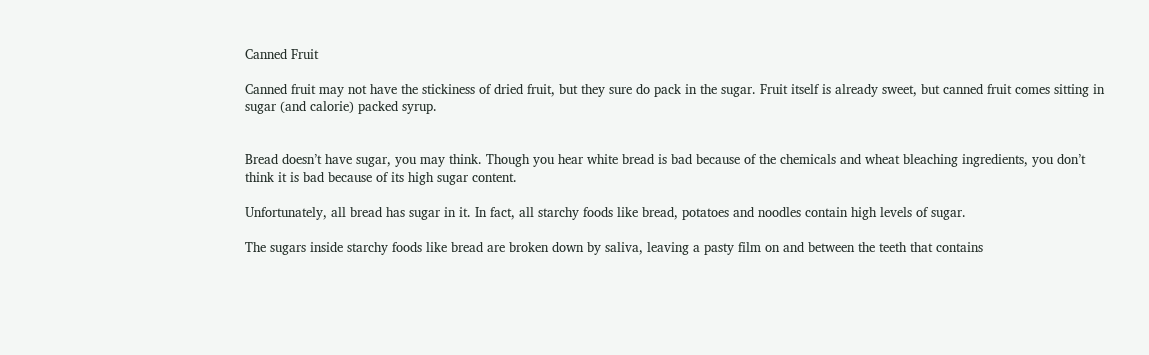Canned Fruit

Canned fruit may not have the stickiness of dried fruit, but they sure do pack in the sugar. Fruit itself is already sweet, but canned fruit comes sitting in sugar (and calorie) packed syrup.


Bread doesn’t have sugar, you may think. Though you hear white bread is bad because of the chemicals and wheat bleaching ingredients, you don’t think it is bad because of its high sugar content.

Unfortunately, all bread has sugar in it. In fact, all starchy foods like bread, potatoes and noodles contain high levels of sugar.

The sugars inside starchy foods like bread are broken down by saliva, leaving a pasty film on and between the teeth that contains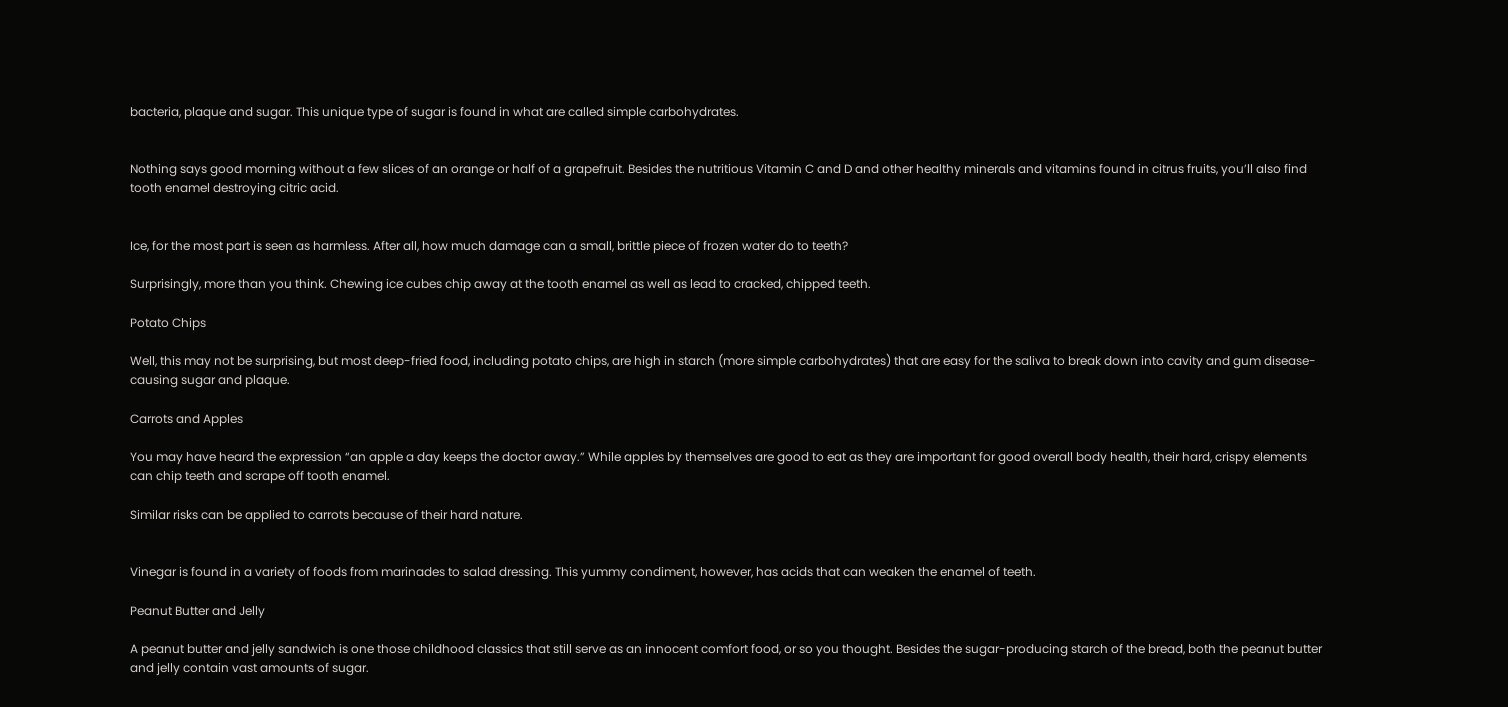bacteria, plaque and sugar. This unique type of sugar is found in what are called simple carbohydrates.


Nothing says good morning without a few slices of an orange or half of a grapefruit. Besides the nutritious Vitamin C and D and other healthy minerals and vitamins found in citrus fruits, you’ll also find tooth enamel destroying citric acid.


Ice, for the most part is seen as harmless. After all, how much damage can a small, brittle piece of frozen water do to teeth?

Surprisingly, more than you think. Chewing ice cubes chip away at the tooth enamel as well as lead to cracked, chipped teeth.

Potato Chips

Well, this may not be surprising, but most deep-fried food, including potato chips, are high in starch (more simple carbohydrates) that are easy for the saliva to break down into cavity and gum disease-causing sugar and plaque.

Carrots and Apples

You may have heard the expression “an apple a day keeps the doctor away.” While apples by themselves are good to eat as they are important for good overall body health, their hard, crispy elements can chip teeth and scrape off tooth enamel.

Similar risks can be applied to carrots because of their hard nature.


Vinegar is found in a variety of foods from marinades to salad dressing. This yummy condiment, however, has acids that can weaken the enamel of teeth.

Peanut Butter and Jelly

A peanut butter and jelly sandwich is one those childhood classics that still serve as an innocent comfort food, or so you thought. Besides the sugar-producing starch of the bread, both the peanut butter and jelly contain vast amounts of sugar.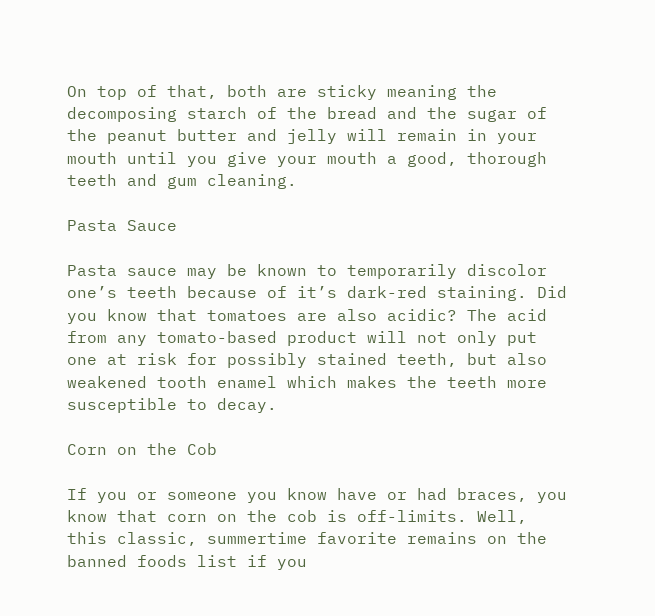On top of that, both are sticky meaning the decomposing starch of the bread and the sugar of the peanut butter and jelly will remain in your mouth until you give your mouth a good, thorough teeth and gum cleaning.

Pasta Sauce

Pasta sauce may be known to temporarily discolor one’s teeth because of it’s dark-red staining. Did you know that tomatoes are also acidic? The acid from any tomato-based product will not only put one at risk for possibly stained teeth, but also weakened tooth enamel which makes the teeth more susceptible to decay.

Corn on the Cob

If you or someone you know have or had braces, you know that corn on the cob is off-limits. Well, this classic, summertime favorite remains on the banned foods list if you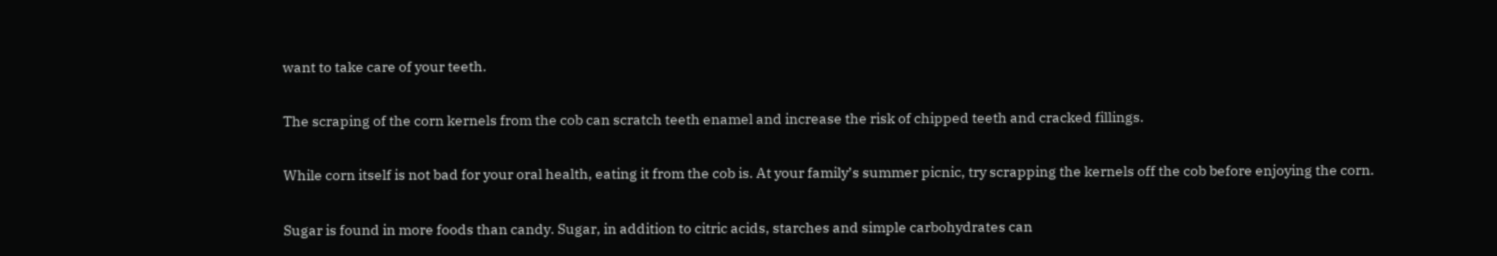want to take care of your teeth.

The scraping of the corn kernels from the cob can scratch teeth enamel and increase the risk of chipped teeth and cracked fillings.

While corn itself is not bad for your oral health, eating it from the cob is. At your family’s summer picnic, try scrapping the kernels off the cob before enjoying the corn.

Sugar is found in more foods than candy. Sugar, in addition to citric acids, starches and simple carbohydrates can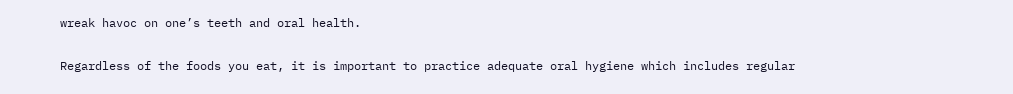wreak havoc on one’s teeth and oral health.

Regardless of the foods you eat, it is important to practice adequate oral hygiene which includes regular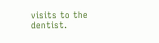visits to the dentist.